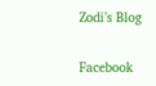Zodi’s Blog

Facebook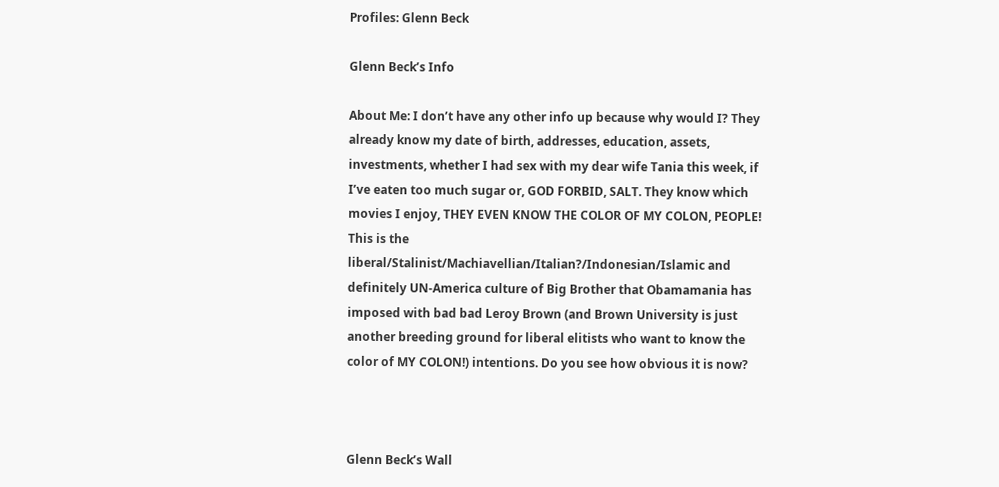Profiles: Glenn Beck

Glenn Beck’s Info

About Me: I don’t have any other info up because why would I? They already know my date of birth, addresses, education, assets, investments, whether I had sex with my dear wife Tania this week, if I’ve eaten too much sugar or, GOD FORBID, SALT. They know which movies I enjoy, THEY EVEN KNOW THE COLOR OF MY COLON, PEOPLE! This is the liberal/Stalinist/Machiavellian/Italian?/Indonesian/Islamic and definitely UN-America culture of Big Brother that Obamamania has imposed with bad bad Leroy Brown (and Brown University is just another breeding ground for liberal elitists who want to know the color of MY COLON!) intentions. Do you see how obvious it is now?



Glenn Beck’s Wall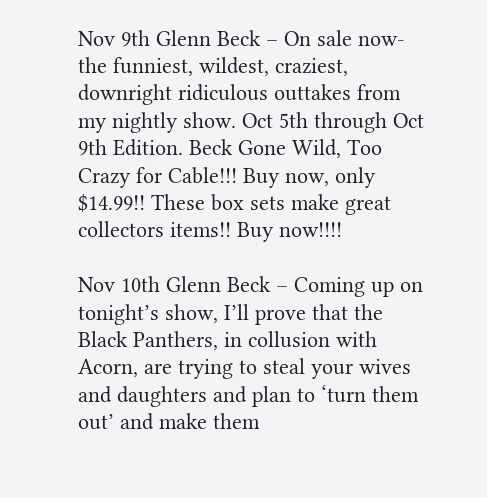Nov 9th Glenn Beck – On sale now- the funniest, wildest, craziest, downright ridiculous outtakes from my nightly show. Oct 5th through Oct 9th Edition. Beck Gone Wild, Too Crazy for Cable!!! Buy now, only $14.99!! These box sets make great collectors items!! Buy now!!!!

Nov 10th Glenn Beck – Coming up on tonight’s show, I’ll prove that the Black Panthers, in collusion with Acorn, are trying to steal your wives and daughters and plan to ‘turn them out’ and make them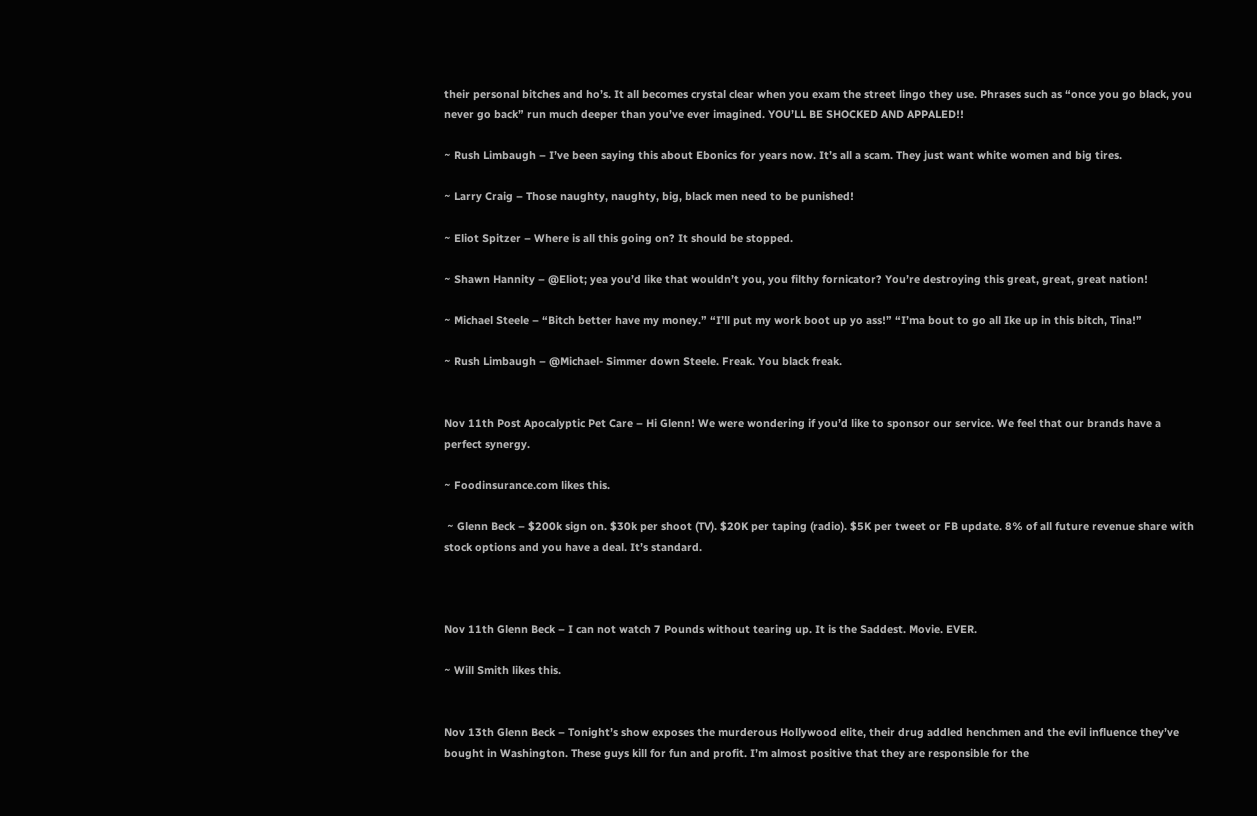their personal bitches and ho’s. It all becomes crystal clear when you exam the street lingo they use. Phrases such as “once you go black, you never go back” run much deeper than you’ve ever imagined. YOU’LL BE SHOCKED AND APPALED!!

~ Rush Limbaugh – I’ve been saying this about Ebonics for years now. It’s all a scam. They just want white women and big tires.

~ Larry Craig – Those naughty, naughty, big, black men need to be punished!

~ Eliot Spitzer – Where is all this going on? It should be stopped.

~ Shawn Hannity – @Eliot; yea you’d like that wouldn’t you, you filthy fornicator? You’re destroying this great, great, great nation!

~ Michael Steele – “Bitch better have my money.” “I’ll put my work boot up yo ass!” “I’ma bout to go all Ike up in this bitch, Tina!”

~ Rush Limbaugh – @Michael- Simmer down Steele. Freak. You black freak.


Nov 11th Post Apocalyptic Pet Care – Hi Glenn! We were wondering if you’d like to sponsor our service. We feel that our brands have a perfect synergy.

~ Foodinsurance.com likes this.

 ~ Glenn Beck – $200k sign on. $30k per shoot (TV). $20K per taping (radio). $5K per tweet or FB update. 8% of all future revenue share with stock options and you have a deal. It’s standard.



Nov 11th Glenn Beck – I can not watch 7 Pounds without tearing up. It is the Saddest. Movie. EVER.

~ Will Smith likes this.


Nov 13th Glenn Beck – Tonight’s show exposes the murderous Hollywood elite, their drug addled henchmen and the evil influence they’ve bought in Washington. These guys kill for fun and profit. I’m almost positive that they are responsible for the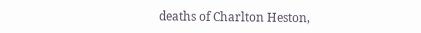deaths of Charlton Heston,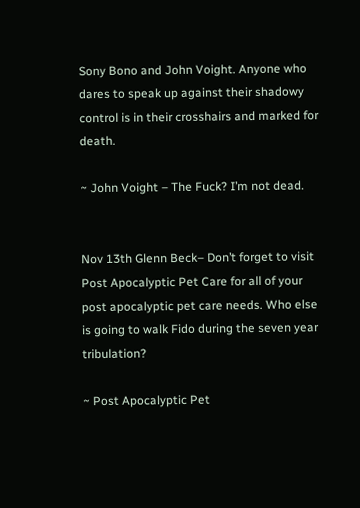Sony Bono and John Voight. Anyone who dares to speak up against their shadowy control is in their crosshairs and marked for death.

~ John Voight – The Fuck? I’m not dead.


Nov 13th Glenn Beck– Don’t forget to visit Post Apocalyptic Pet Care for all of your post apocalyptic pet care needs. Who else is going to walk Fido during the seven year tribulation?

~ Post Apocalyptic Pet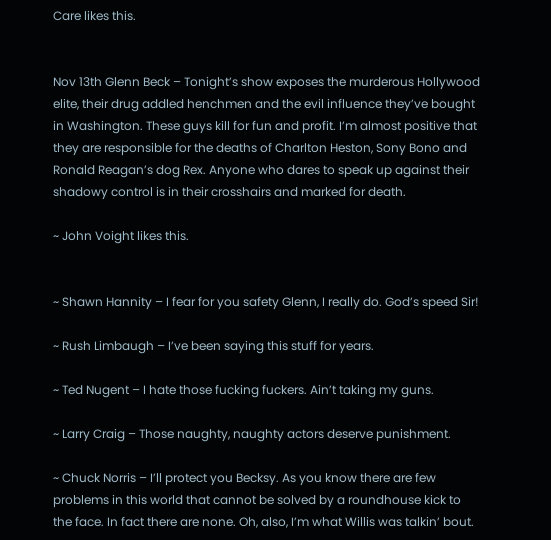Care likes this.


Nov 13th Glenn Beck – Tonight’s show exposes the murderous Hollywood elite, their drug addled henchmen and the evil influence they’ve bought in Washington. These guys kill for fun and profit. I’m almost positive that they are responsible for the deaths of Charlton Heston, Sony Bono and Ronald Reagan’s dog Rex. Anyone who dares to speak up against their shadowy control is in their crosshairs and marked for death.

~ John Voight likes this.


~ Shawn Hannity – I fear for you safety Glenn, I really do. God’s speed Sir!

~ Rush Limbaugh – I’ve been saying this stuff for years.

~ Ted Nugent – I hate those fucking fuckers. Ain’t taking my guns.

~ Larry Craig – Those naughty, naughty actors deserve punishment.

~ Chuck Norris – I’ll protect you Becksy. As you know there are few problems in this world that cannot be solved by a roundhouse kick to the face. In fact there are none. Oh, also, I’m what Willis was talkin’ bout.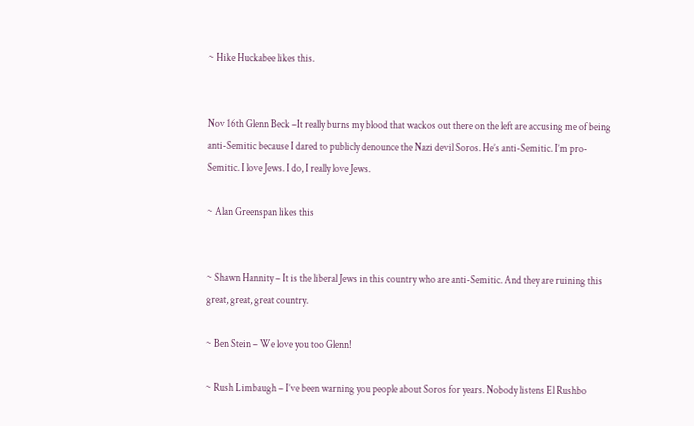~ Hike Huckabee likes this.


Nov 16th Glenn Beck –It really burns my blood that wackos out there on the left are accusing me of being anti-Semitic because I dared to publicly denounce the Nazi devil Soros. He’s anti-Semitic. I’m pro-Semitic. I love Jews. I do, I really love Jews.

~ Alan Greenspan likes this


~ Shawn Hannity – It is the liberal Jews in this country who are anti-Semitic. And they are ruining this great, great, great country.

~ Ben Stein – We love you too Glenn!

~ Rush Limbaugh – I’ve been warning you people about Soros for years. Nobody listens El Rushbo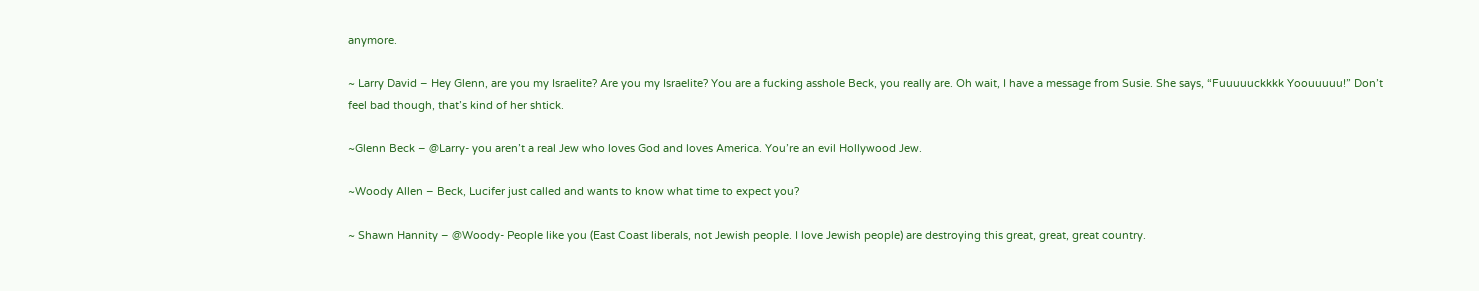anymore.

~ Larry David – Hey Glenn, are you my Israelite? Are you my Israelite? You are a fucking asshole Beck, you really are. Oh wait, I have a message from Susie. She says, “Fuuuuuckkkk Yoouuuuu!” Don’t feel bad though, that’s kind of her shtick.

~Glenn Beck – @Larry- you aren’t a real Jew who loves God and loves America. You’re an evil Hollywood Jew.

~Woody Allen – Beck, Lucifer just called and wants to know what time to expect you?

~ Shawn Hannity – @Woody- People like you (East Coast liberals, not Jewish people. I love Jewish people) are destroying this great, great, great country.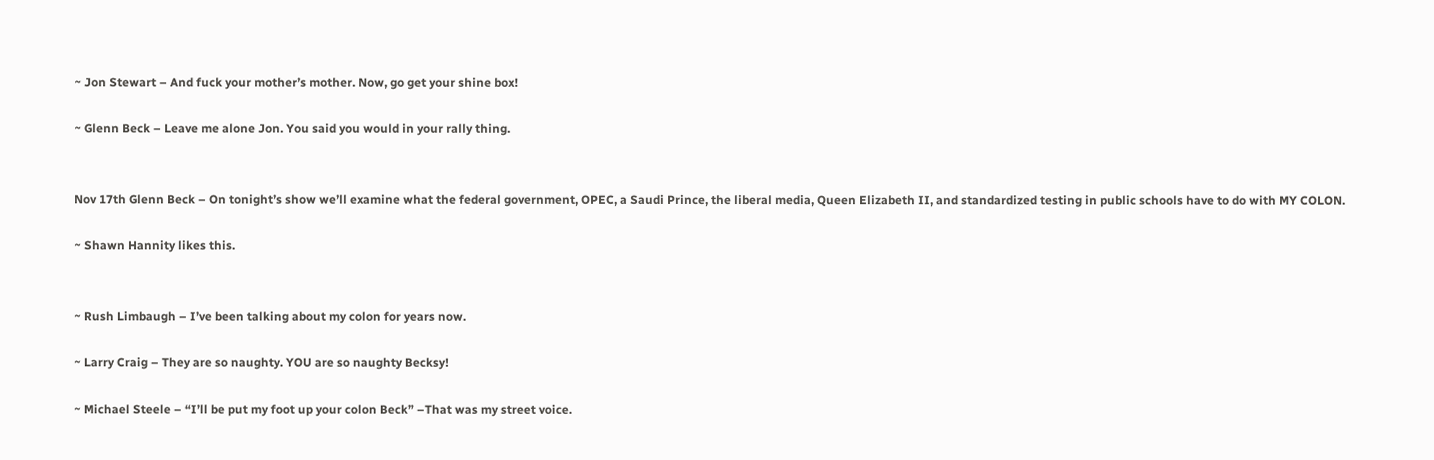~ Jon Stewart – And fuck your mother’s mother. Now, go get your shine box!

~ Glenn Beck – Leave me alone Jon. You said you would in your rally thing.


Nov 17th Glenn Beck – On tonight’s show we’ll examine what the federal government, OPEC, a Saudi Prince, the liberal media, Queen Elizabeth II, and standardized testing in public schools have to do with MY COLON.

~ Shawn Hannity likes this.


~ Rush Limbaugh – I’ve been talking about my colon for years now.

~ Larry Craig – They are so naughty. YOU are so naughty Becksy!

~ Michael Steele – “I’ll be put my foot up your colon Beck” –That was my street voice.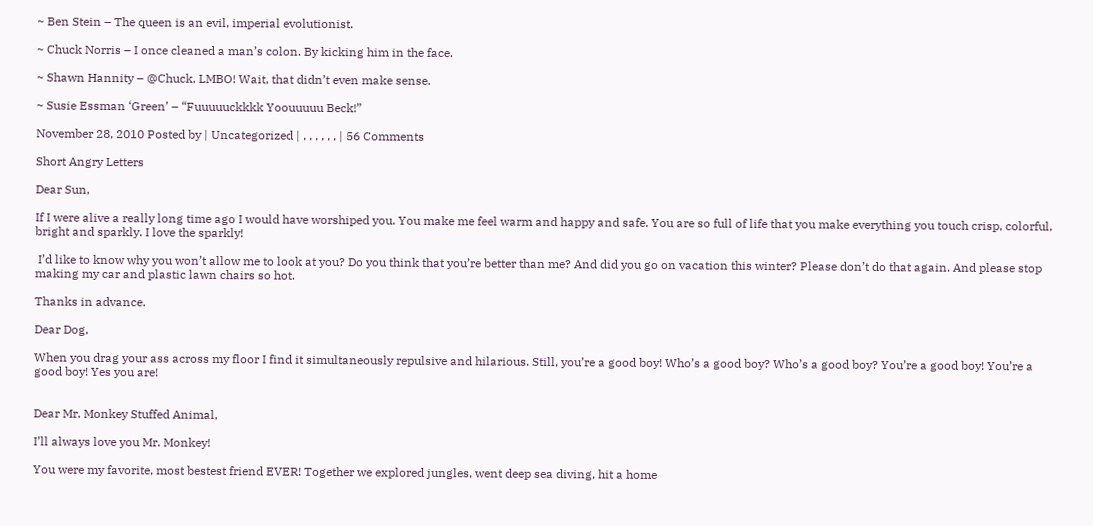~ Ben Stein – The queen is an evil, imperial evolutionist.

~ Chuck Norris – I once cleaned a man’s colon. By kicking him in the face.

~ Shawn Hannity – @Chuck, LMBO! Wait, that didn’t even make sense.

~ Susie Essman ‘Green’ – “Fuuuuuckkkk Yoouuuuu Beck!”

November 28, 2010 Posted by | Uncategorized | , , , , , , | 56 Comments

Short Angry Letters

Dear Sun,

If I were alive a really long time ago I would have worshiped you. You make me feel warm and happy and safe. You are so full of life that you make everything you touch crisp, colorful, bright and sparkly. I love the sparkly!

 I’d like to know why you won’t allow me to look at you? Do you think that you’re better than me? And did you go on vacation this winter? Please don’t do that again. And please stop making my car and plastic lawn chairs so hot.

Thanks in advance.

Dear Dog,

When you drag your ass across my floor I find it simultaneously repulsive and hilarious. Still, you’re a good boy! Who’s a good boy? Who’s a good boy? You’re a good boy! You’re a good boy! Yes you are!


Dear Mr. Monkey Stuffed Animal,

I’ll always love you Mr. Monkey!

You were my favorite, most bestest friend EVER! Together we explored jungles, went deep sea diving, hit a home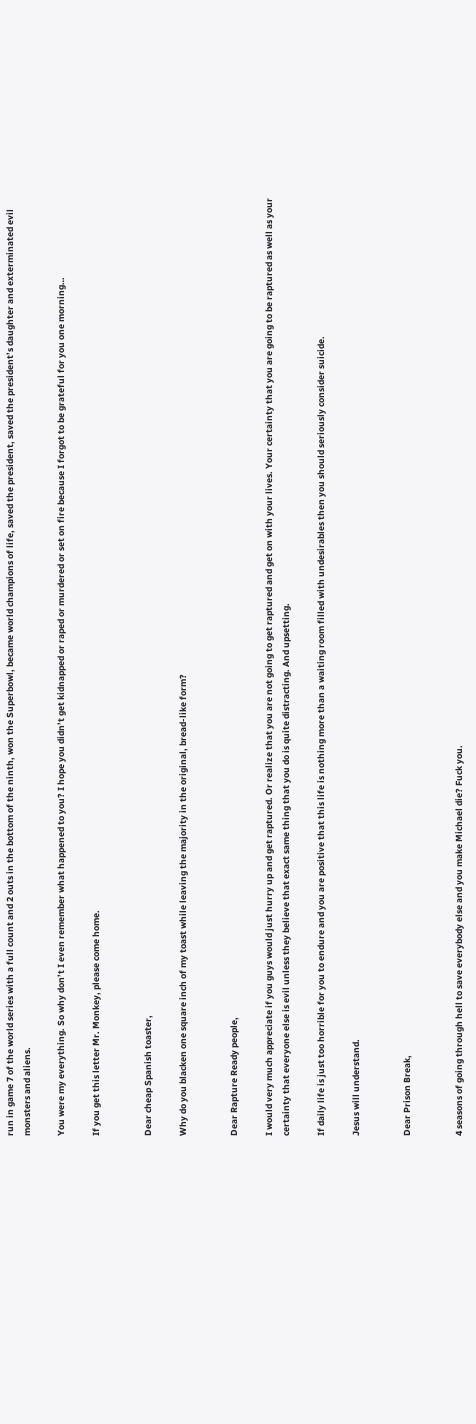run in game 7 of the world series with a full count and 2 outs in the bottom of the ninth, won the Superbowl, became world champions of life, saved the president, saved the president’s daughter and exterminated evil monsters and aliens.

You were my everything. So why don’t I even remember what happened to you? I hope you didn’t get kidnapped or raped or murdered or set on fire because I forgot to be grateful for you one morning…

If you get this letter Mr. Monkey, please come home.


Dear cheap Spanish toaster,

Why do you blacken one square inch of my toast while leaving the majority in the original, bread-like form?


Dear Rapture Ready people,

I would very much appreciate if you guys would just hurry up and get raptured. Or realize that you are not going to get raptured and get on with your lives. Your certainty that you are going to be raptured as well as your certainty that everyone else is evil unless they believe that exact same thing that you do is quite distracting. And upsetting.

If daily life is just too horrible for you to endure and you are positive that this life is nothing more than a waiting room filled with undesirables then you should seriously consider suicide.

Jesus will understand.


Dear Prison Break,


4 seasons of going through hell to save everybody else and you make Michael die? Fuck you.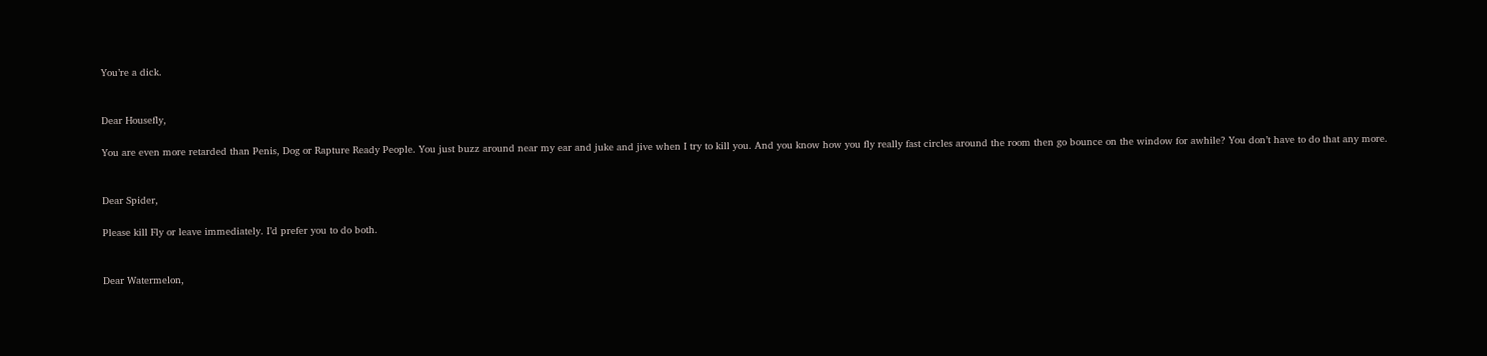You’re a dick.


Dear Housefly,

You are even more retarded than Penis, Dog or Rapture Ready People. You just buzz around near my ear and juke and jive when I try to kill you. And you know how you fly really fast circles around the room then go bounce on the window for awhile? You don’t have to do that any more.


Dear Spider,

Please kill Fly or leave immediately. I’d prefer you to do both.


Dear Watermelon,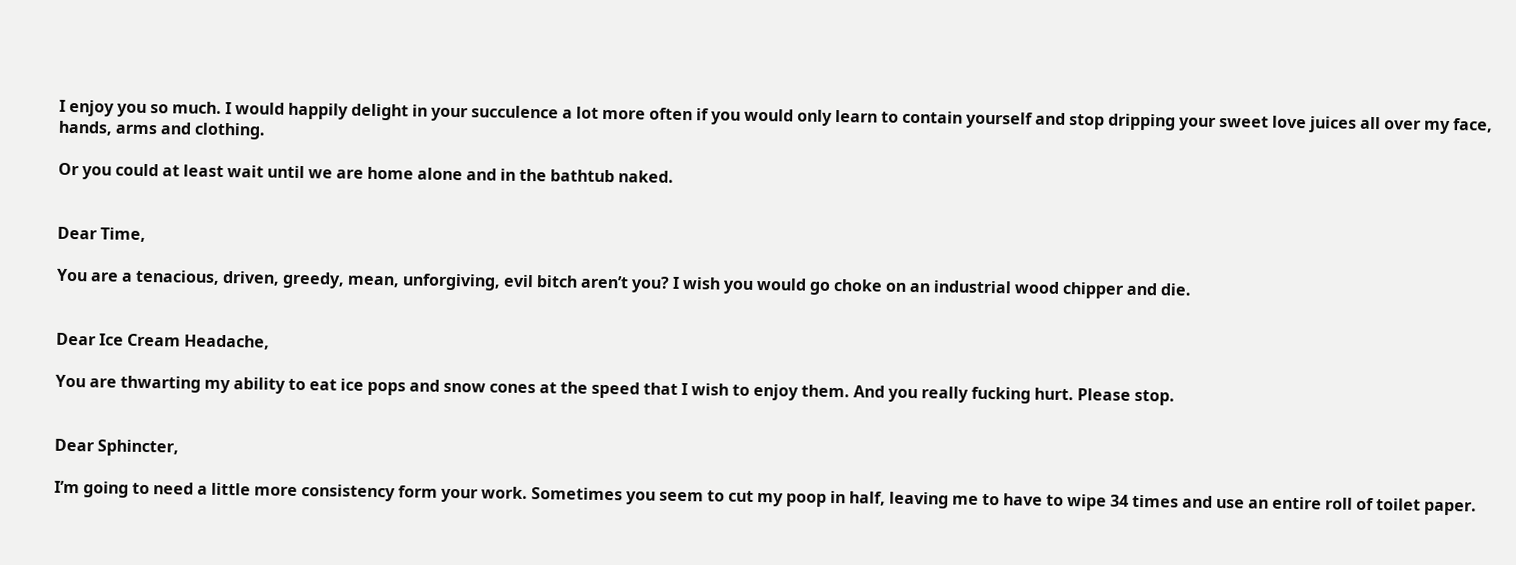I enjoy you so much. I would happily delight in your succulence a lot more often if you would only learn to contain yourself and stop dripping your sweet love juices all over my face, hands, arms and clothing.

Or you could at least wait until we are home alone and in the bathtub naked.


Dear Time,

You are a tenacious, driven, greedy, mean, unforgiving, evil bitch aren’t you? I wish you would go choke on an industrial wood chipper and die.


Dear Ice Cream Headache,

You are thwarting my ability to eat ice pops and snow cones at the speed that I wish to enjoy them. And you really fucking hurt. Please stop.


Dear Sphincter,

I’m going to need a little more consistency form your work. Sometimes you seem to cut my poop in half, leaving me to have to wipe 34 times and use an entire roll of toilet paper.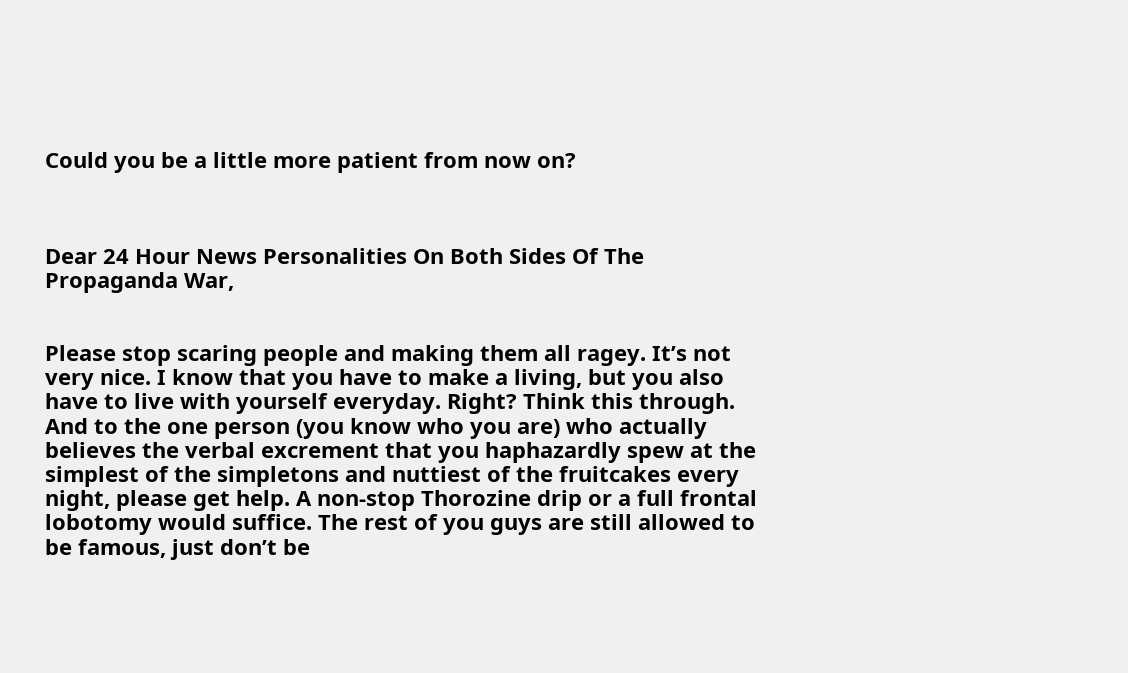Could you be a little more patient from now on?



Dear 24 Hour News Personalities On Both Sides Of The Propaganda War,


Please stop scaring people and making them all ragey. It’s not very nice. I know that you have to make a living, but you also have to live with yourself everyday. Right? Think this through. And to the one person (you know who you are) who actually believes the verbal excrement that you haphazardly spew at the simplest of the simpletons and nuttiest of the fruitcakes every night, please get help. A non-stop Thorozine drip or a full frontal lobotomy would suffice. The rest of you guys are still allowed to be famous, just don’t be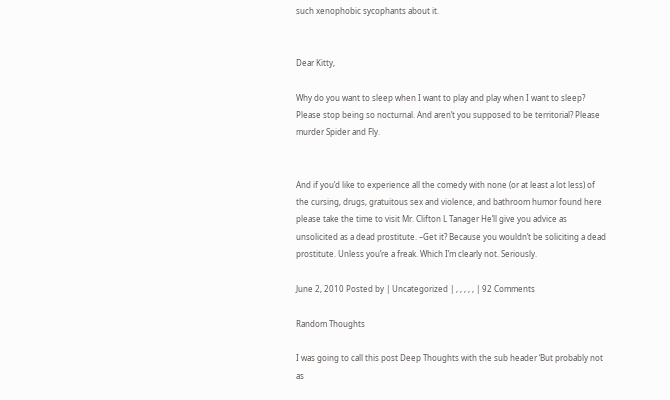such xenophobic sycophants about it.


Dear Kitty,

Why do you want to sleep when I want to play and play when I want to sleep? Please stop being so nocturnal. And aren’t you supposed to be territorial? Please murder Spider and Fly.


And if you’d like to experience all the comedy with none (or at least a lot less) of the cursing, drugs, gratuitous sex and violence, and bathroom humor found here please take the time to visit Mr. Clifton L Tanager He’ll give you advice as unsolicited as a dead prostitute. –Get it? Because you wouldn’t be soliciting a dead prostitute. Unless you’re a freak. Which I’m clearly not. Seriously.

June 2, 2010 Posted by | Uncategorized | , , , , , | 92 Comments

Random Thoughts

I was going to call this post Deep Thoughts with the sub header ‘But probably not as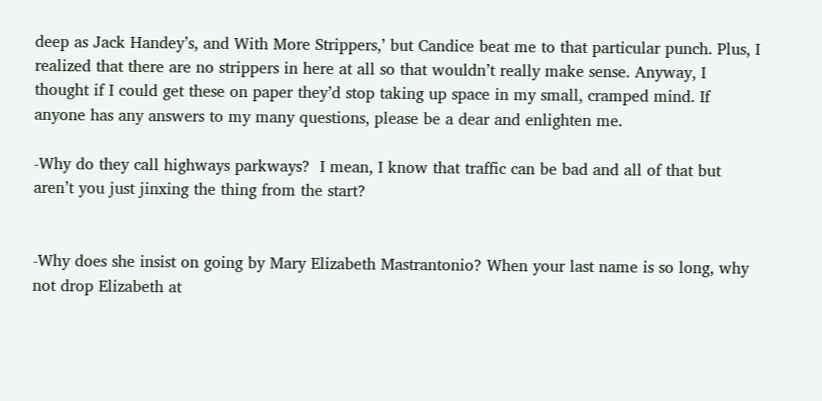deep as Jack Handey’s, and With More Strippers,’ but Candice beat me to that particular punch. Plus, I realized that there are no strippers in here at all so that wouldn’t really make sense. Anyway, I thought if I could get these on paper they’d stop taking up space in my small, cramped mind. If anyone has any answers to my many questions, please be a dear and enlighten me.

-Why do they call highways parkways?  I mean, I know that traffic can be bad and all of that but aren’t you just jinxing the thing from the start?


-Why does she insist on going by Mary Elizabeth Mastrantonio? When your last name is so long, why not drop Elizabeth at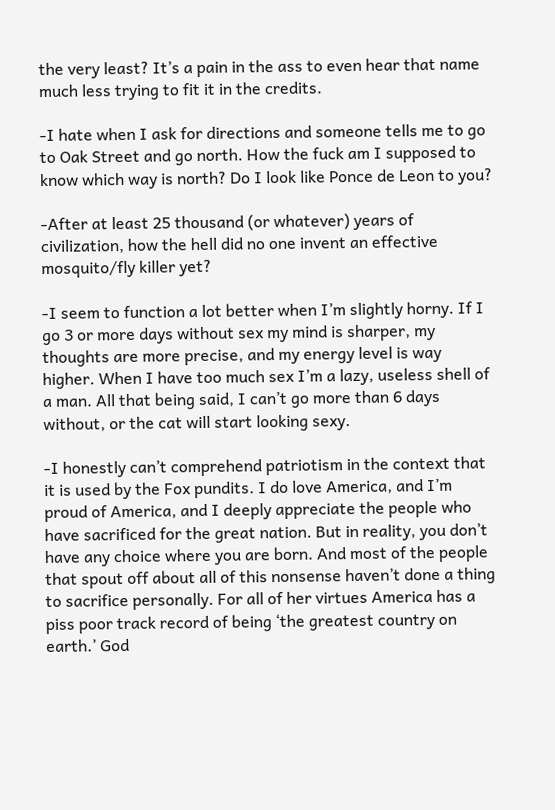the very least? It’s a pain in the ass to even hear that name much less trying to fit it in the credits.

-I hate when I ask for directions and someone tells me to go to Oak Street and go north. How the fuck am I supposed to know which way is north? Do I look like Ponce de Leon to you?

-After at least 25 thousand (or whatever) years of civilization, how the hell did no one invent an effective mosquito/fly killer yet?

-I seem to function a lot better when I’m slightly horny. If I go 3 or more days without sex my mind is sharper, my thoughts are more precise, and my energy level is way higher. When I have too much sex I’m a lazy, useless shell of a man. All that being said, I can’t go more than 6 days without, or the cat will start looking sexy.

-I honestly can’t comprehend patriotism in the context that it is used by the Fox pundits. I do love America, and I’m proud of America, and I deeply appreciate the people who have sacrificed for the great nation. But in reality, you don’t have any choice where you are born. And most of the people that spout off about all of this nonsense haven’t done a thing to sacrifice personally. For all of her virtues America has a piss poor track record of being ‘the greatest country on earth.’ God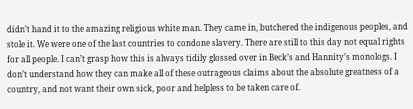didn’t hand it to the amazing religious white man. They came in, butchered the indigenous peoples, and stole it. We were one of the last countries to condone slavery. There are still to this day not equal rights for all people. I can’t grasp how this is always tidily glossed over in Beck’s and Hannity’s monologs. I don’t understand how they can make all of these outrageous claims about the absolute greatness of a country, and not want their own sick, poor and helpless to be taken care of.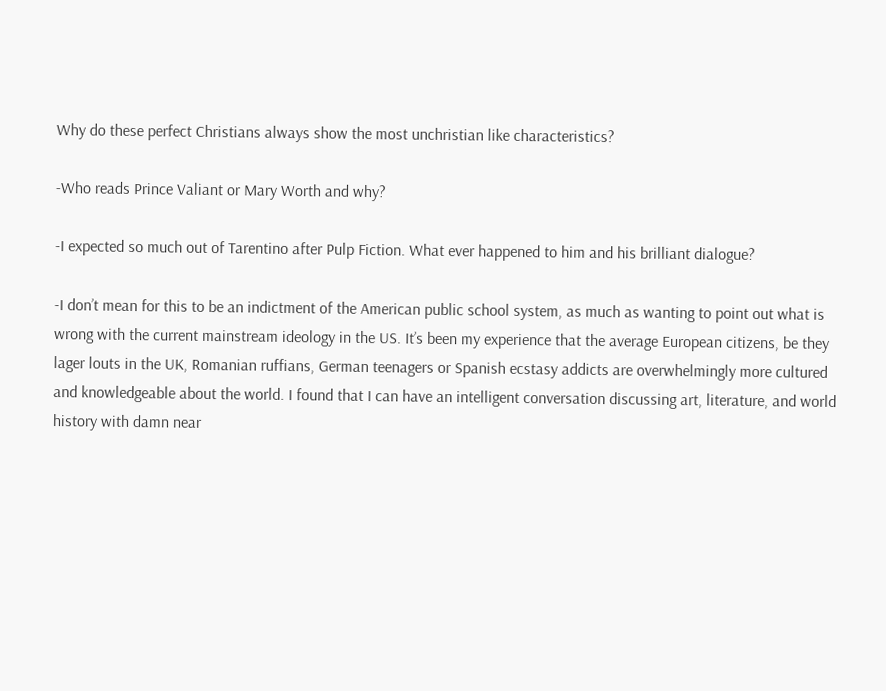Why do these perfect Christians always show the most unchristian like characteristics?

-Who reads Prince Valiant or Mary Worth and why?

-I expected so much out of Tarentino after Pulp Fiction. What ever happened to him and his brilliant dialogue?

-I don’t mean for this to be an indictment of the American public school system, as much as wanting to point out what is wrong with the current mainstream ideology in the US. It’s been my experience that the average European citizens, be they lager louts in the UK, Romanian ruffians, German teenagers or Spanish ecstasy addicts are overwhelmingly more cultured and knowledgeable about the world. I found that I can have an intelligent conversation discussing art, literature, and world history with damn near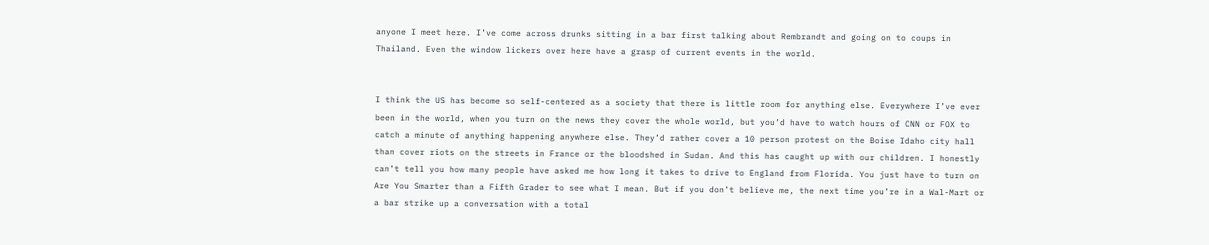anyone I meet here. I’ve come across drunks sitting in a bar first talking about Rembrandt and going on to coups in Thailand. Even the window lickers over here have a grasp of current events in the world.


I think the US has become so self-centered as a society that there is little room for anything else. Everywhere I’ve ever been in the world, when you turn on the news they cover the whole world, but you’d have to watch hours of CNN or FOX to catch a minute of anything happening anywhere else. They’d rather cover a 10 person protest on the Boise Idaho city hall than cover riots on the streets in France or the bloodshed in Sudan. And this has caught up with our children. I honestly can’t tell you how many people have asked me how long it takes to drive to England from Florida. You just have to turn on Are You Smarter than a Fifth Grader to see what I mean. But if you don’t believe me, the next time you’re in a Wal-Mart or a bar strike up a conversation with a total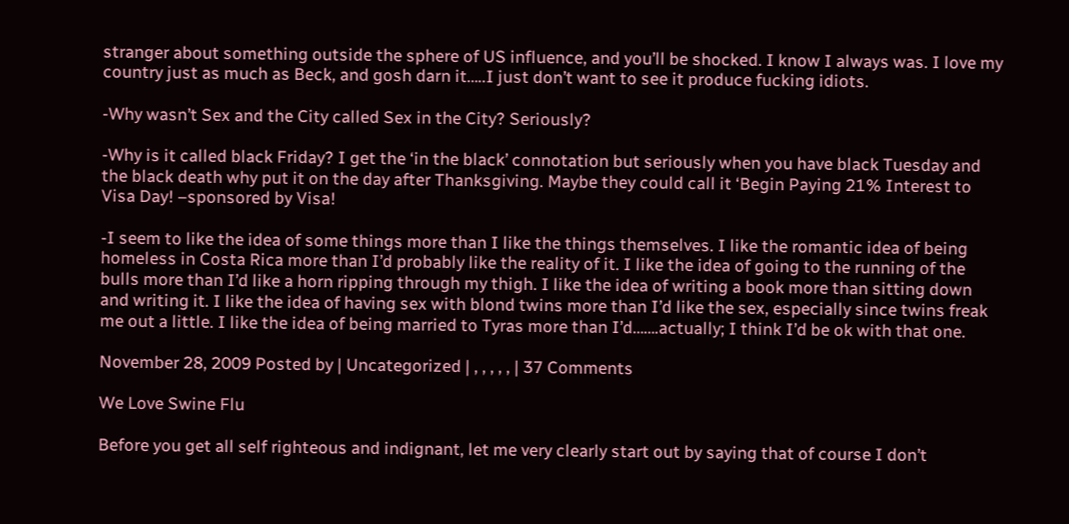stranger about something outside the sphere of US influence, and you’ll be shocked. I know I always was. I love my country just as much as Beck, and gosh darn it…..I just don’t want to see it produce fucking idiots.

-Why wasn’t Sex and the City called Sex in the City? Seriously?

-Why is it called black Friday? I get the ‘in the black’ connotation but seriously when you have black Tuesday and the black death why put it on the day after Thanksgiving. Maybe they could call it ‘Begin Paying 21% Interest to Visa Day! –sponsored by Visa!

-I seem to like the idea of some things more than I like the things themselves. I like the romantic idea of being homeless in Costa Rica more than I’d probably like the reality of it. I like the idea of going to the running of the bulls more than I’d like a horn ripping through my thigh. I like the idea of writing a book more than sitting down and writing it. I like the idea of having sex with blond twins more than I’d like the sex, especially since twins freak me out a little. I like the idea of being married to Tyras more than I’d…….actually; I think I’d be ok with that one.

November 28, 2009 Posted by | Uncategorized | , , , , , | 37 Comments

We Love Swine Flu

Before you get all self righteous and indignant, let me very clearly start out by saying that of course I don’t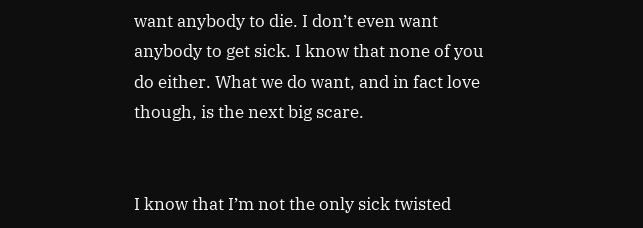want anybody to die. I don’t even want anybody to get sick. I know that none of you do either. What we do want, and in fact love though, is the next big scare.


I know that I’m not the only sick twisted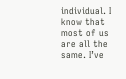individual. I know that most of us are all the same. I’ve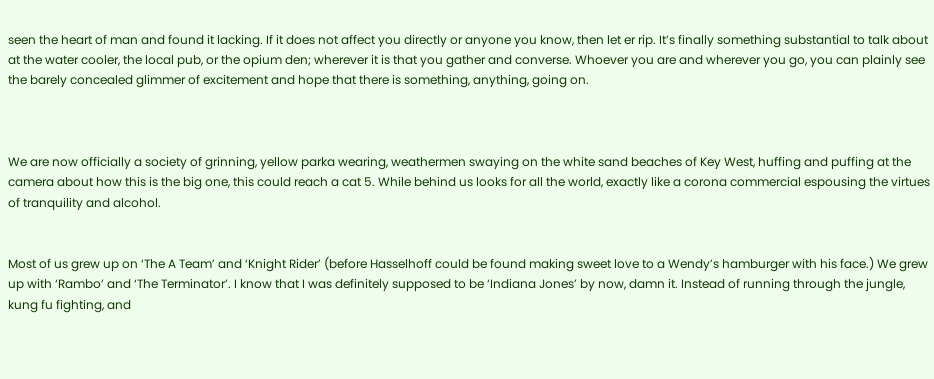seen the heart of man and found it lacking. If it does not affect you directly or anyone you know, then let er rip. It’s finally something substantial to talk about at the water cooler, the local pub, or the opium den; wherever it is that you gather and converse. Whoever you are and wherever you go, you can plainly see the barely concealed glimmer of excitement and hope that there is something, anything, going on.



We are now officially a society of grinning, yellow parka wearing, weathermen swaying on the white sand beaches of Key West, huffing and puffing at the camera about how this is the big one, this could reach a cat 5. While behind us looks for all the world, exactly like a corona commercial espousing the virtues of tranquility and alcohol.


Most of us grew up on ‘The A Team’ and ‘Knight Rider’ (before Hasselhoff could be found making sweet love to a Wendy’s hamburger with his face.) We grew up with ‘Rambo’ and ‘The Terminator’. I know that I was definitely supposed to be ‘Indiana Jones’ by now, damn it. Instead of running through the jungle, kung fu fighting, and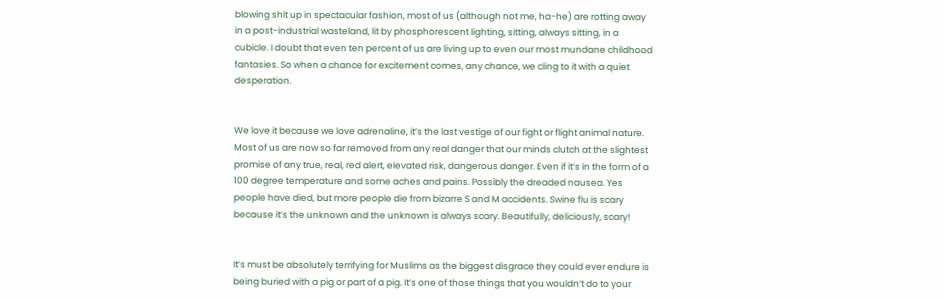blowing shit up in spectacular fashion, most of us (although not me, ha-he) are rotting away in a post-industrial wasteland, lit by phosphorescent lighting, sitting, always sitting, in a cubicle. I doubt that even ten percent of us are living up to even our most mundane childhood fantasies. So when a chance for excitement comes, any chance, we cling to it with a quiet desperation.


We love it because we love adrenaline, it’s the last vestige of our fight or flight animal nature. Most of us are now so far removed from any real danger that our minds clutch at the slightest promise of any true, real, red alert, elevated risk, dangerous danger. Even if it’s in the form of a 100 degree temperature and some aches and pains. Possibly the dreaded nausea. Yes people have died, but more people die from bizarre S and M accidents. Swine flu is scary because it’s the unknown and the unknown is always scary. Beautifully, deliciously, scary!


It’s must be absolutely terrifying for Muslims as the biggest disgrace they could ever endure is being buried with a pig or part of a pig. It’s one of those things that you wouldn’t do to your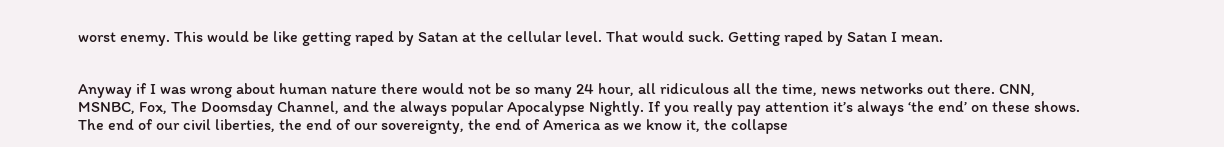worst enemy. This would be like getting raped by Satan at the cellular level. That would suck. Getting raped by Satan I mean.


Anyway if I was wrong about human nature there would not be so many 24 hour, all ridiculous all the time, news networks out there. CNN, MSNBC, Fox, The Doomsday Channel, and the always popular Apocalypse Nightly. If you really pay attention it’s always ‘the end’ on these shows. The end of our civil liberties, the end of our sovereignty, the end of America as we know it, the collapse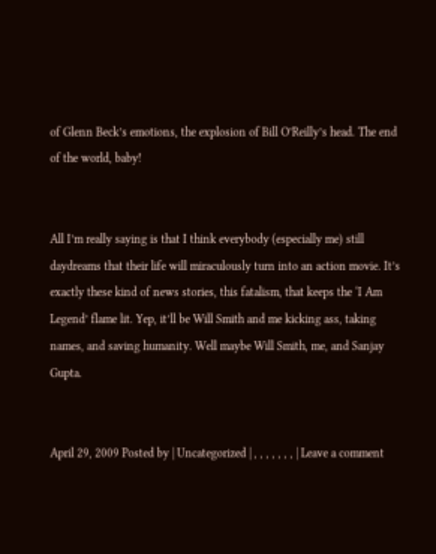of Glenn Beck’s emotions, the explosion of Bill O’Reilly’s head. The end of the world, baby!


All I’m really saying is that I think everybody (especially me) still daydreams that their life will miraculously turn into an action movie. It’s exactly these kind of news stories, this fatalism, that keeps the ‘I Am Legend’ flame lit. Yep, it’ll be Will Smith and me kicking ass, taking names, and saving humanity. Well maybe Will Smith, me, and Sanjay Gupta.


April 29, 2009 Posted by | Uncategorized | , , , , , , , | Leave a comment